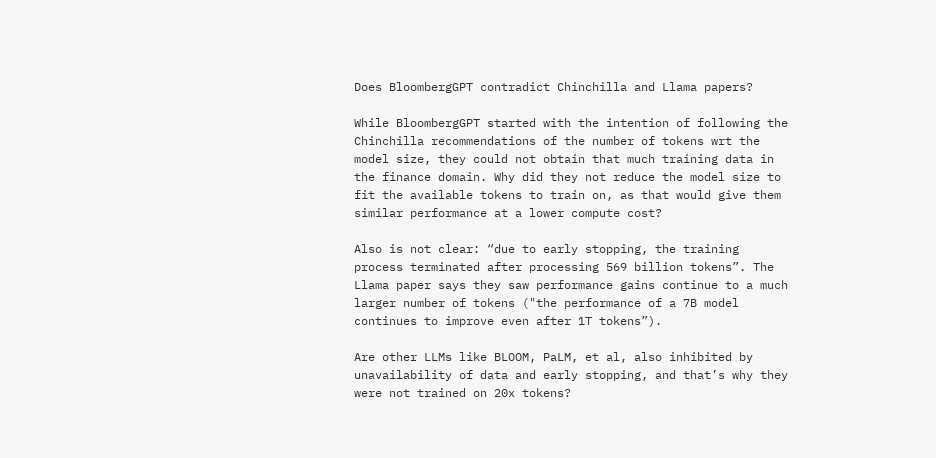Does BloombergGPT contradict Chinchilla and Llama papers?

While BloombergGPT started with the intention of following the Chinchilla recommendations of the number of tokens wrt the model size, they could not obtain that much training data in the finance domain. Why did they not reduce the model size to fit the available tokens to train on, as that would give them similar performance at a lower compute cost?

Also is not clear: “due to early stopping, the training process terminated after processing 569 billion tokens”. The Llama paper says they saw performance gains continue to a much larger number of tokens ("the performance of a 7B model continues to improve even after 1T tokens”).

Are other LLMs like BLOOM, PaLM, et al, also inhibited by unavailability of data and early stopping, and that’s why they were not trained on 20x tokens?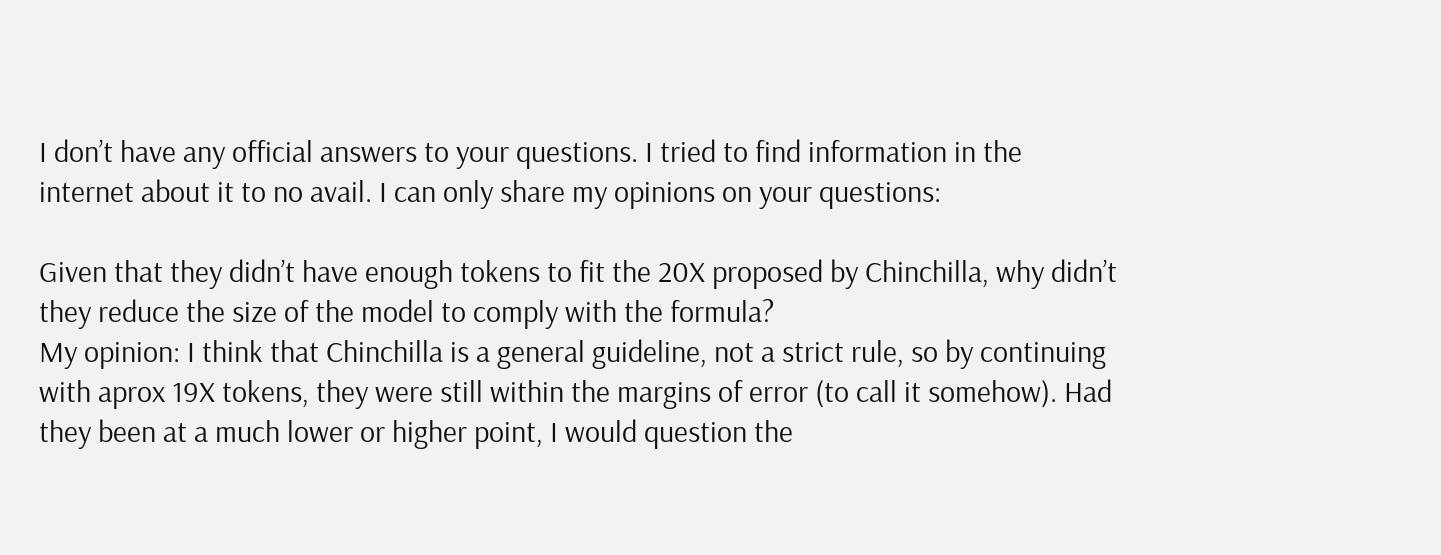I don’t have any official answers to your questions. I tried to find information in the internet about it to no avail. I can only share my opinions on your questions:

Given that they didn’t have enough tokens to fit the 20X proposed by Chinchilla, why didn’t they reduce the size of the model to comply with the formula?
My opinion: I think that Chinchilla is a general guideline, not a strict rule, so by continuing with aprox 19X tokens, they were still within the margins of error (to call it somehow). Had they been at a much lower or higher point, I would question the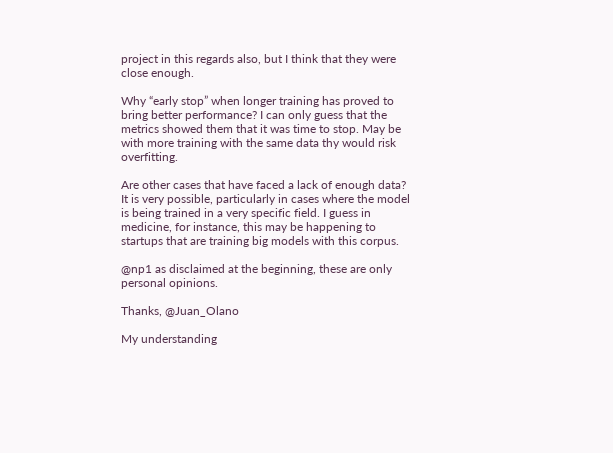project in this regards also, but I think that they were close enough.

Why “early stop” when longer training has proved to bring better performance? I can only guess that the metrics showed them that it was time to stop. May be with more training with the same data thy would risk overfitting.

Are other cases that have faced a lack of enough data? It is very possible, particularly in cases where the model is being trained in a very specific field. I guess in medicine, for instance, this may be happening to startups that are training big models with this corpus.

@np1 as disclaimed at the beginning, these are only personal opinions.

Thanks, @Juan_Olano

My understanding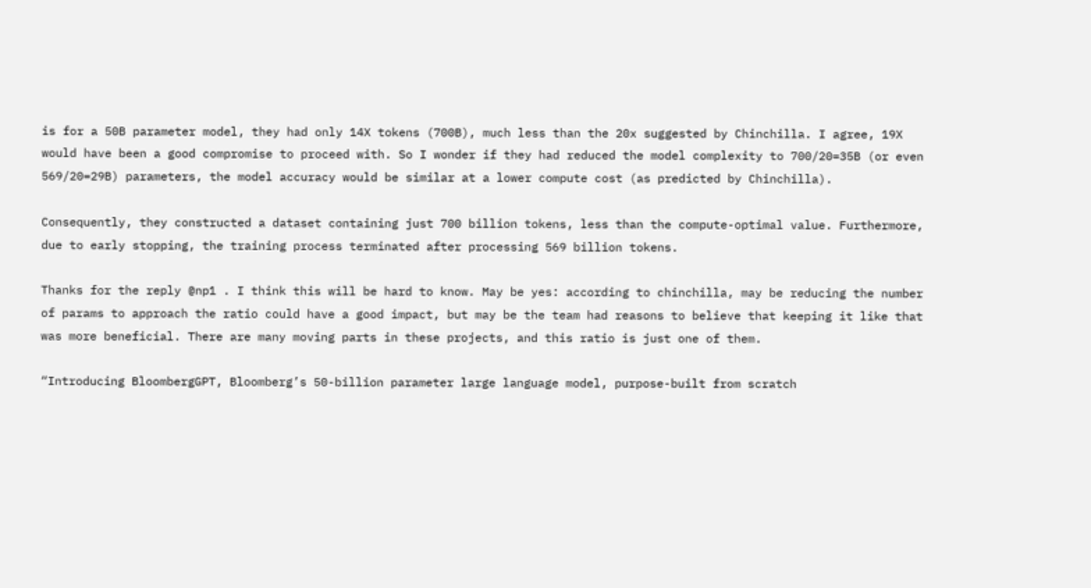is for a 50B parameter model, they had only 14X tokens (700B), much less than the 20x suggested by Chinchilla. I agree, 19X would have been a good compromise to proceed with. So I wonder if they had reduced the model complexity to 700/20=35B (or even 569/20=29B) parameters, the model accuracy would be similar at a lower compute cost (as predicted by Chinchilla).

Consequently, they constructed a dataset containing just 700 billion tokens, less than the compute-optimal value. Furthermore, due to early stopping, the training process terminated after processing 569 billion tokens.

Thanks for the reply @np1 . I think this will be hard to know. May be yes: according to chinchilla, may be reducing the number of params to approach the ratio could have a good impact, but may be the team had reasons to believe that keeping it like that was more beneficial. There are many moving parts in these projects, and this ratio is just one of them.

“Introducing BloombergGPT, Bloomberg’s 50-billion parameter large language model, purpose-built from scratch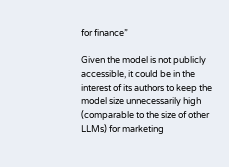for finance”

Given the model is not publicly accessible, it could be in the interest of its authors to keep the model size unnecessarily high (comparable to the size of other LLMs) for marketing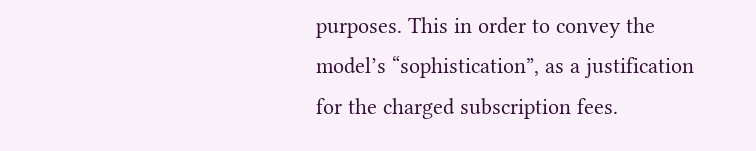purposes. This in order to convey the model’s “sophistication”, as a justification for the charged subscription fees.